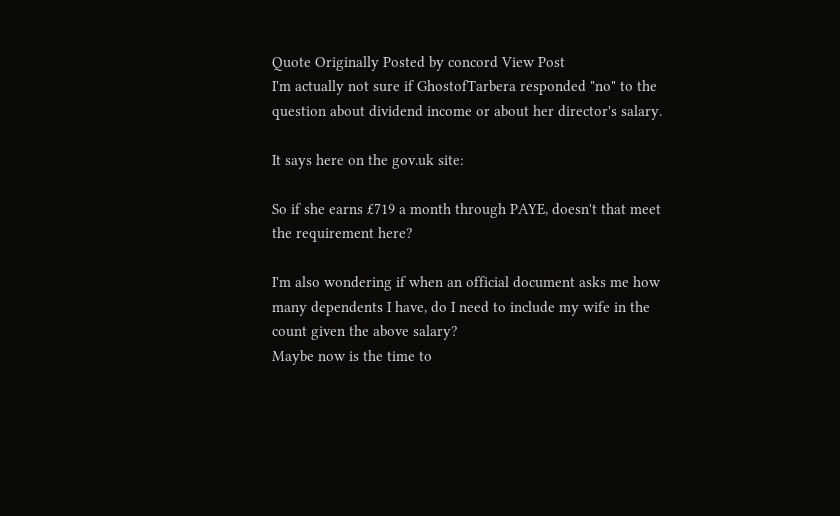Quote Originally Posted by concord View Post
I'm actually not sure if GhostofTarbera responded "no" to the question about dividend income or about her director's salary.

It says here on the gov.uk site:

So if she earns £719 a month through PAYE, doesn't that meet the requirement here?

I'm also wondering if when an official document asks me how many dependents I have, do I need to include my wife in the count given the above salary?
Maybe now is the time to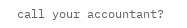call your accountant?